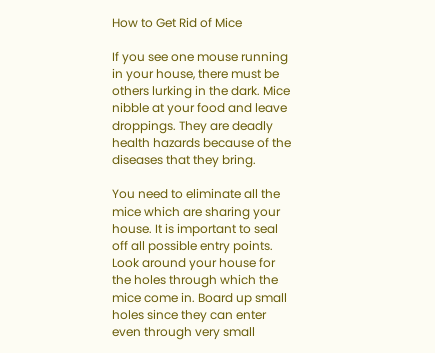How to Get Rid of Mice

If you see one mouse running in your house, there must be others lurking in the dark. Mice nibble at your food and leave droppings. They are deadly health hazards because of the diseases that they bring.

You need to eliminate all the mice which are sharing your house. It is important to seal off all possible entry points. Look around your house for the holes through which the mice come in. Board up small holes since they can enter even through very small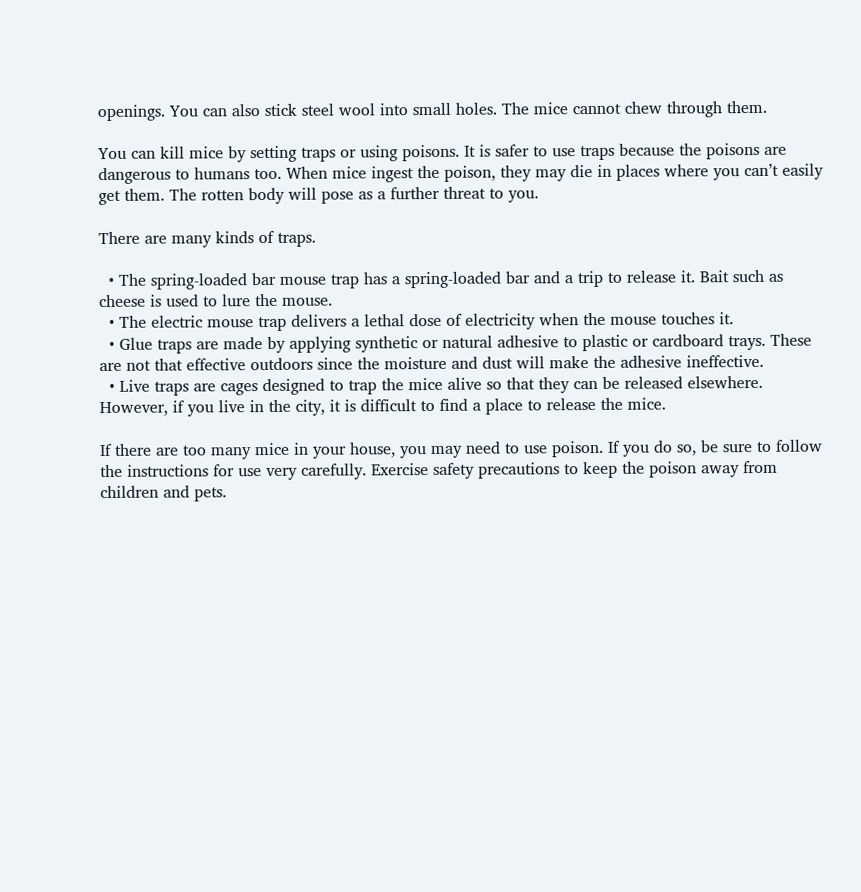openings. You can also stick steel wool into small holes. The mice cannot chew through them.

You can kill mice by setting traps or using poisons. It is safer to use traps because the poisons are dangerous to humans too. When mice ingest the poison, they may die in places where you can’t easily get them. The rotten body will pose as a further threat to you.

There are many kinds of traps.

  • The spring-loaded bar mouse trap has a spring-loaded bar and a trip to release it. Bait such as cheese is used to lure the mouse.
  • The electric mouse trap delivers a lethal dose of electricity when the mouse touches it.
  • Glue traps are made by applying synthetic or natural adhesive to plastic or cardboard trays. These are not that effective outdoors since the moisture and dust will make the adhesive ineffective.
  • Live traps are cages designed to trap the mice alive so that they can be released elsewhere. However, if you live in the city, it is difficult to find a place to release the mice.

If there are too many mice in your house, you may need to use poison. If you do so, be sure to follow the instructions for use very carefully. Exercise safety precautions to keep the poison away from children and pets.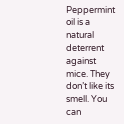Peppermint oil is a natural deterrent against mice. They don’t like its smell. You can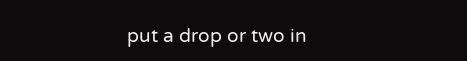put a drop or two in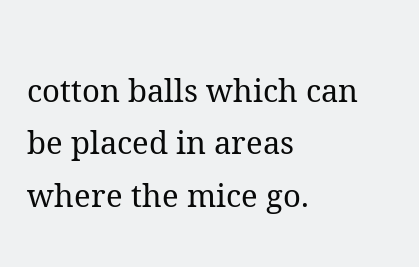cotton balls which can be placed in areas where the mice go.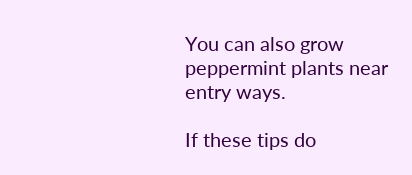You can also grow peppermint plants near entry ways.

If these tips do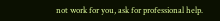not work for you, ask for professional help.